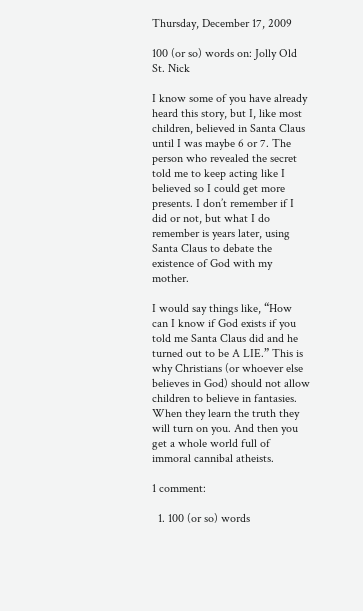Thursday, December 17, 2009

100 (or so) words on: Jolly Old St. Nick

I know some of you have already heard this story, but I, like most children, believed in Santa Claus until I was maybe 6 or 7. The person who revealed the secret told me to keep acting like I believed so I could get more presents. I don’t remember if I did or not, but what I do remember is years later, using Santa Claus to debate the existence of God with my mother.

I would say things like, “How can I know if God exists if you told me Santa Claus did and he turned out to be A LIE.” This is why Christians (or whoever else believes in God) should not allow children to believe in fantasies. When they learn the truth they will turn on you. And then you get a whole world full of immoral cannibal atheists.

1 comment:

  1. 100 (or so) words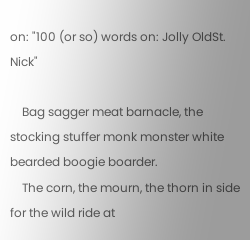on: "100 (or so) words on: Jolly OldSt. Nick"

    Bag sagger meat barnacle, the stocking stuffer monk monster white bearded boogie boarder.
    The corn, the mourn, the thorn in side for the wild ride at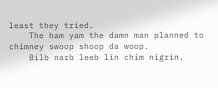least they tried.
    The ham yam the damn man planned to chimney swoop shoop da woop.
    Bilb narb leeb lin chim nigrin.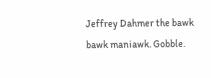Jeffrey Dahmer the bawk bawk maniawk. Gobble.